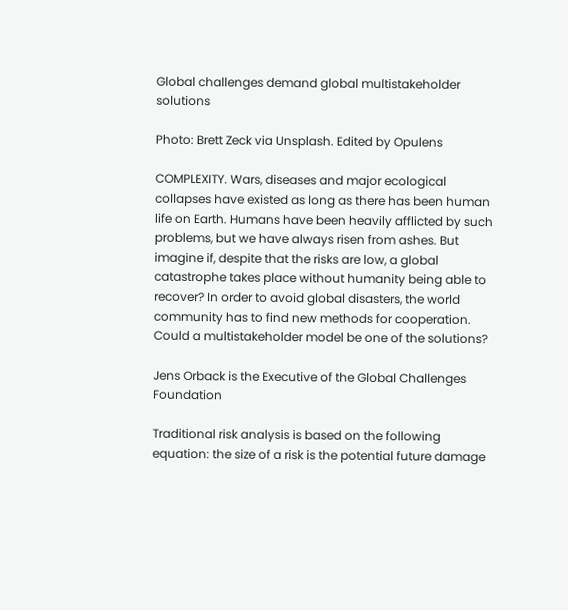Global challenges demand global multistakeholder solutions

Photo: Brett Zeck via Unsplash. Edited by Opulens

COMPLEXITY. Wars, diseases and major ecological collapses have existed as long as there has been human life on Earth. Humans have been heavily afflicted by such problems, but we have always risen from ashes. But imagine if, despite that the risks are low, a global catastrophe takes place without humanity being able to recover? In order to avoid global disasters, the world community has to find new methods for cooperation. Could a multistakeholder model be one of the solutions?

Jens Orback is the Executive of the Global Challenges Foundation

Traditional risk analysis is based on the following equation: the size of a risk is the potential future damage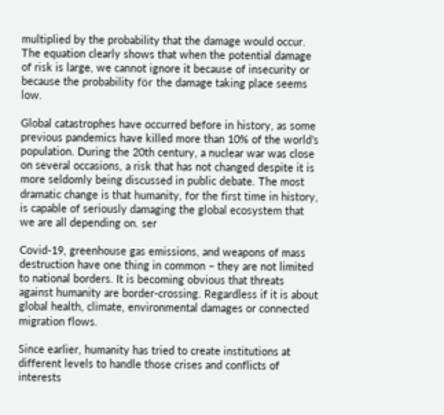multiplied by the probability that the damage would occur. The equation clearly shows that when the potential damage of risk is large, we cannot ignore it because of insecurity or because the probability för the damage taking place seems low.

Global catastrophes have occurred before in history, as some previous pandemics have killed more than 10% of the world’s population. During the 20th century, a nuclear war was close on several occasions, a risk that has not changed despite it is more seldomly being discussed in public debate. The most dramatic change is that humanity, for the first time in history, is capable of seriously damaging the global ecosystem that we are all depending on. ser

Covid-19, greenhouse gas emissions, and weapons of mass destruction have one thing in common – they are not limited to national borders. It is becoming obvious that threats against humanity are border-crossing. Regardless if it is about global health, climate, environmental damages or connected migration flows.

Since earlier, humanity has tried to create institutions at different levels to handle those crises and conflicts of interests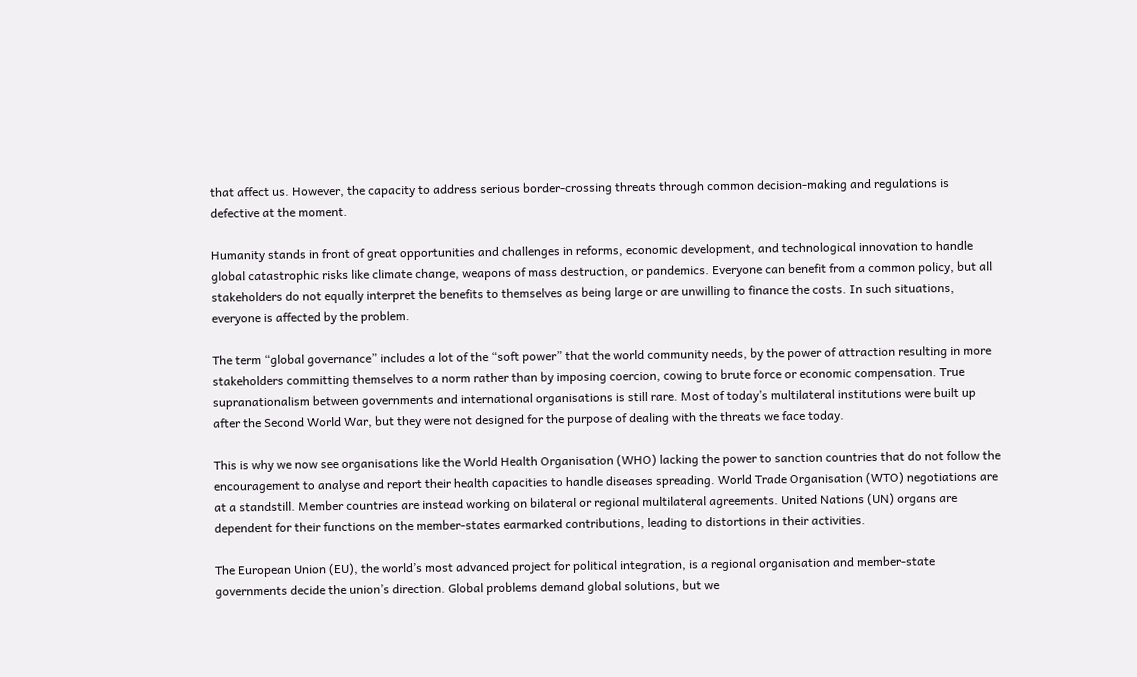that affect us. However, the capacity to address serious border-crossing threats through common decision-making and regulations is defective at the moment.

Humanity stands in front of great opportunities and challenges in reforms, economic development, and technological innovation to handle global catastrophic risks like climate change, weapons of mass destruction, or pandemics. Everyone can benefit from a common policy, but all stakeholders do not equally interpret the benefits to themselves as being large or are unwilling to finance the costs. In such situations, everyone is affected by the problem.

The term “global governance” includes a lot of the “soft power” that the world community needs, by the power of attraction resulting in more stakeholders committing themselves to a norm rather than by imposing coercion, cowing to brute force or economic compensation. True supranationalism between governments and international organisations is still rare. Most of today’s multilateral institutions were built up after the Second World War, but they were not designed for the purpose of dealing with the threats we face today.

This is why we now see organisations like the World Health Organisation (WHO) lacking the power to sanction countries that do not follow the encouragement to analyse and report their health capacities to handle diseases spreading. World Trade Organisation (WTO) negotiations are at a standstill. Member countries are instead working on bilateral or regional multilateral agreements. United Nations (UN) organs are dependent for their functions on the member-states earmarked contributions, leading to distortions in their activities.

The European Union (EU), the world’s most advanced project for political integration, is a regional organisation and member-state governments decide the union’s direction. Global problems demand global solutions, but we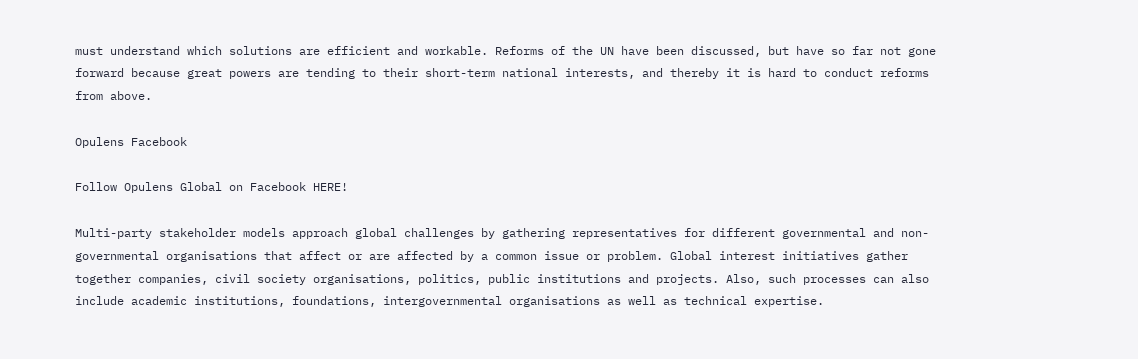must understand which solutions are efficient and workable. Reforms of the UN have been discussed, but have so far not gone forward because great powers are tending to their short-term national interests, and thereby it is hard to conduct reforms from above.

Opulens Facebook

Follow Opulens Global on Facebook HERE!

Multi-party stakeholder models approach global challenges by gathering representatives for different governmental and non-governmental organisations that affect or are affected by a common issue or problem. Global interest initiatives gather together companies, civil society organisations, politics, public institutions and projects. Also, such processes can also include academic institutions, foundations, intergovernmental organisations as well as technical expertise.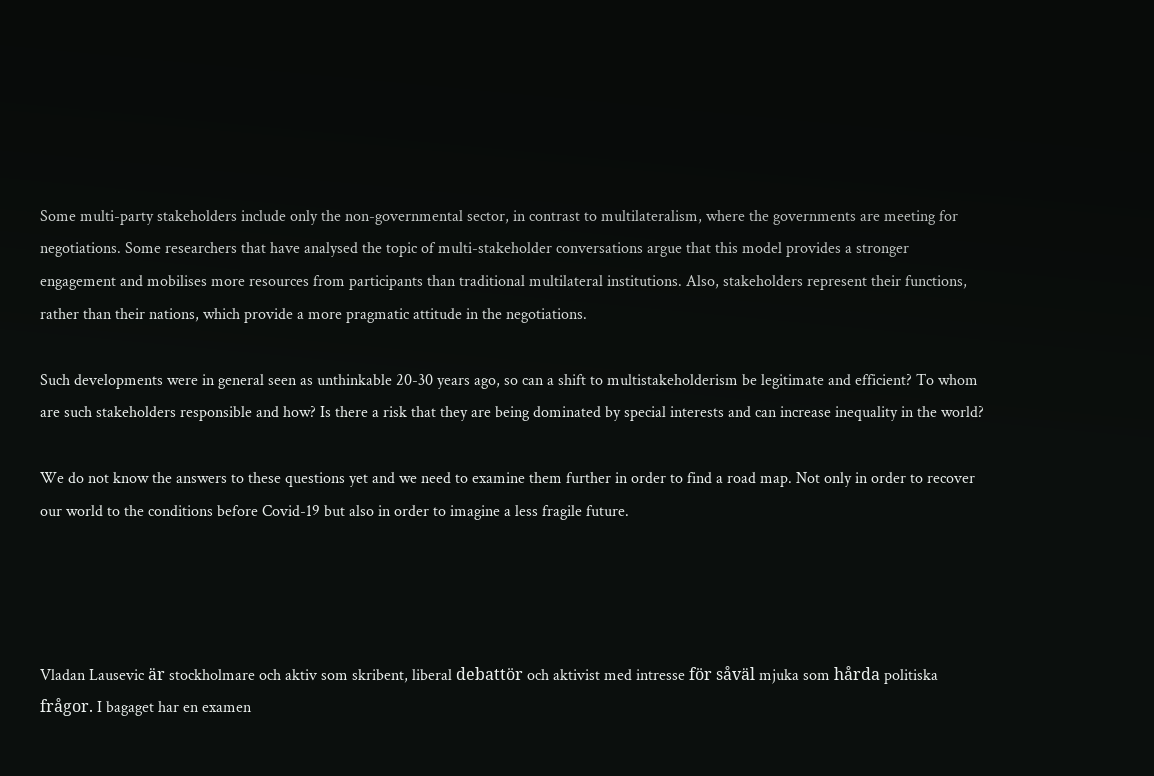Some multi-party stakeholders include only the non-governmental sector, in contrast to multilateralism, where the governments are meeting for negotiations. Some researchers that have analysed the topic of multi-stakeholder conversations argue that this model provides a stronger engagement and mobilises more resources from participants than traditional multilateral institutions. Also, stakeholders represent their functions, rather than their nations, which provide a more pragmatic attitude in the negotiations.

Such developments were in general seen as unthinkable 20-30 years ago, so can a shift to multistakeholderism be legitimate and efficient? To whom are such stakeholders responsible and how? Is there a risk that they are being dominated by special interests and can increase inequality in the world?

We do not know the answers to these questions yet and we need to examine them further in order to find a road map. Not only in order to recover our world to the conditions before Covid-19 but also in order to imagine a less fragile future.




Vladan Lausevic är stockholmare och aktiv som skribent, liberal debattör och aktivist med intresse för såväl mjuka som hårda politiska frågor. I bagaget har en examen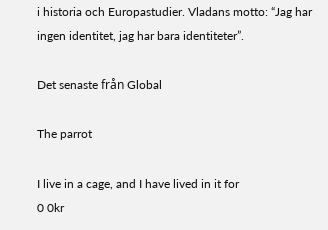i historia och Europastudier. Vladans motto: “Jag har ingen identitet, jag har bara identiteter”.

Det senaste från Global

The parrot

I live in a cage, and I have lived in it for
0 0kr